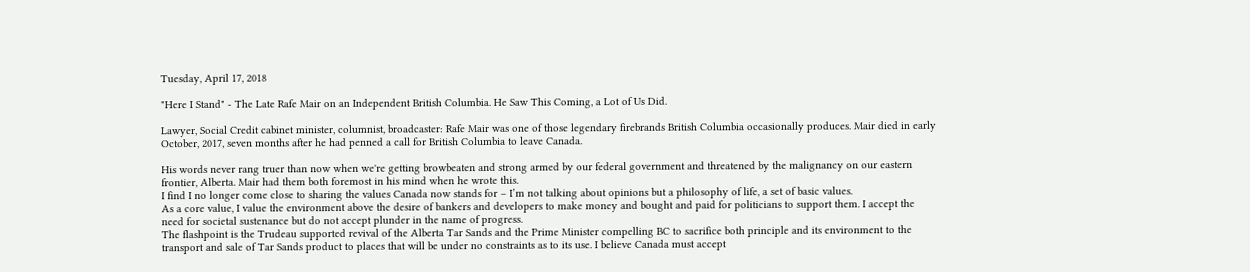Tuesday, April 17, 2018

"Here I Stand" - The Late Rafe Mair on an Independent British Columbia. He Saw This Coming, a Lot of Us Did.

Lawyer, Social Credit cabinet minister, columnist, broadcaster: Rafe Mair was one of those legendary firebrands British Columbia occasionally produces. Mair died in early October, 2017, seven months after he had penned a call for British Columbia to leave Canada.

His words never rang truer than now when we're getting browbeaten and strong armed by our federal government and threatened by the malignancy on our eastern frontier, Alberta. Mair had them both foremost in his mind when he wrote this.
I find I no longer come close to sharing the values Canada now stands for – I’m not talking about opinions but a philosophy of life, a set of basic values.
As a core value, I value the environment above the desire of bankers and developers to make money and bought and paid for politicians to support them. I accept the need for societal sustenance but do not accept plunder in the name of progress.
The flashpoint is the Trudeau supported revival of the Alberta Tar Sands and the Prime Minister compelling BC to sacrifice both principle and its environment to the transport and sale of Tar Sands product to places that will be under no constraints as to its use. I believe Canada must accept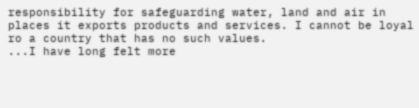responsibility for safeguarding water, land and air in places it exports products and services. I cannot be loyal ro a country that has no such values.
...I have long felt more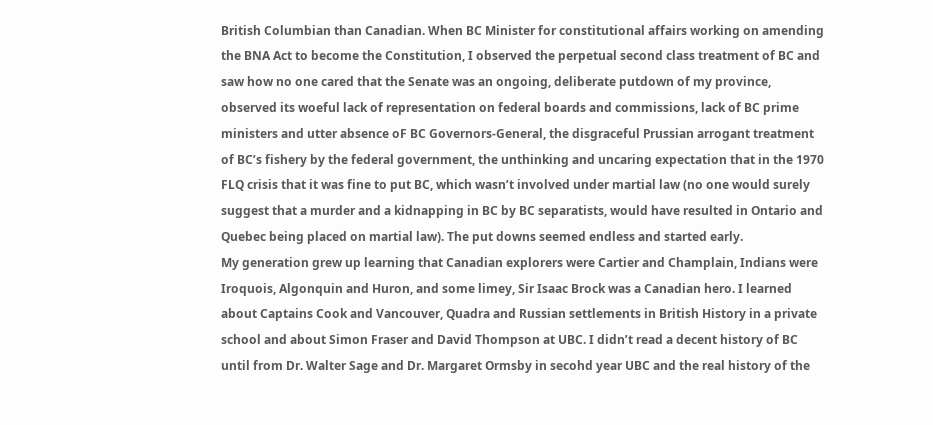British Columbian than Canadian. When BC Minister for constitutional affairs working on amending the BNA Act to become the Constitution, I observed the perpetual second class treatment of BC and saw how no one cared that the Senate was an ongoing, deliberate putdown of my province, observed its woeful lack of representation on federal boards and commissions, lack of BC prime ministers and utter absence oF BC Governors-General, the disgraceful Prussian arrogant treatment of BC’s fishery by the federal government, the unthinking and uncaring expectation that in the 1970 FLQ crisis that it was fine to put BC, which wasn’t involved under martial law (no one would surely suggest that a murder and a kidnapping in BC by BC separatists, would have resulted in Ontario and Quebec being placed on martial law). The put downs seemed endless and started early.
My generation grew up learning that Canadian explorers were Cartier and Champlain, Indians were Iroquois, Algonquin and Huron, and some limey, Sir Isaac Brock was a Canadian hero. I learned about Captains Cook and Vancouver, Quadra and Russian settlements in British History in a private school and about Simon Fraser and David Thompson at UBC. I didn’t read a decent history of BC until from Dr. Walter Sage and Dr. Margaret Ormsby in secohd year UBC and the real history of the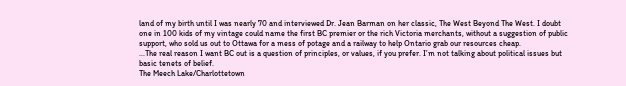land of my birth until I was nearly 70 and interviewed Dr. Jean Barman on her classic, The West Beyond The West. I doubt one in 100 kids of my vintage could name the first BC premier or the rich Victoria merchants, without a suggestion of public support, who sold us out to Ottawa for a mess of potage and a railway to help Ontario grab our resources cheap.
...The real reason I want BC out is a question of principles, or values, if you prefer. I’m not talking about political issues but basic tenets of belief.
The Meech Lake/Charlottetown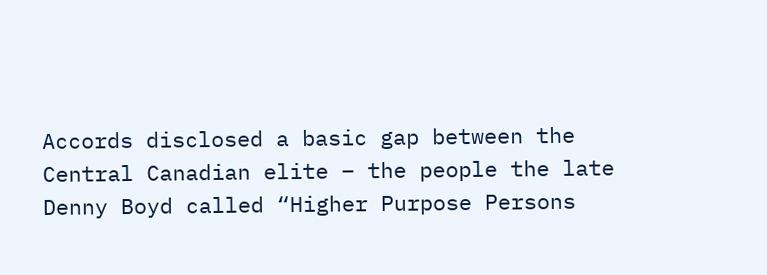Accords disclosed a basic gap between the Central Canadian elite – the people the late Denny Boyd called “Higher Purpose Persons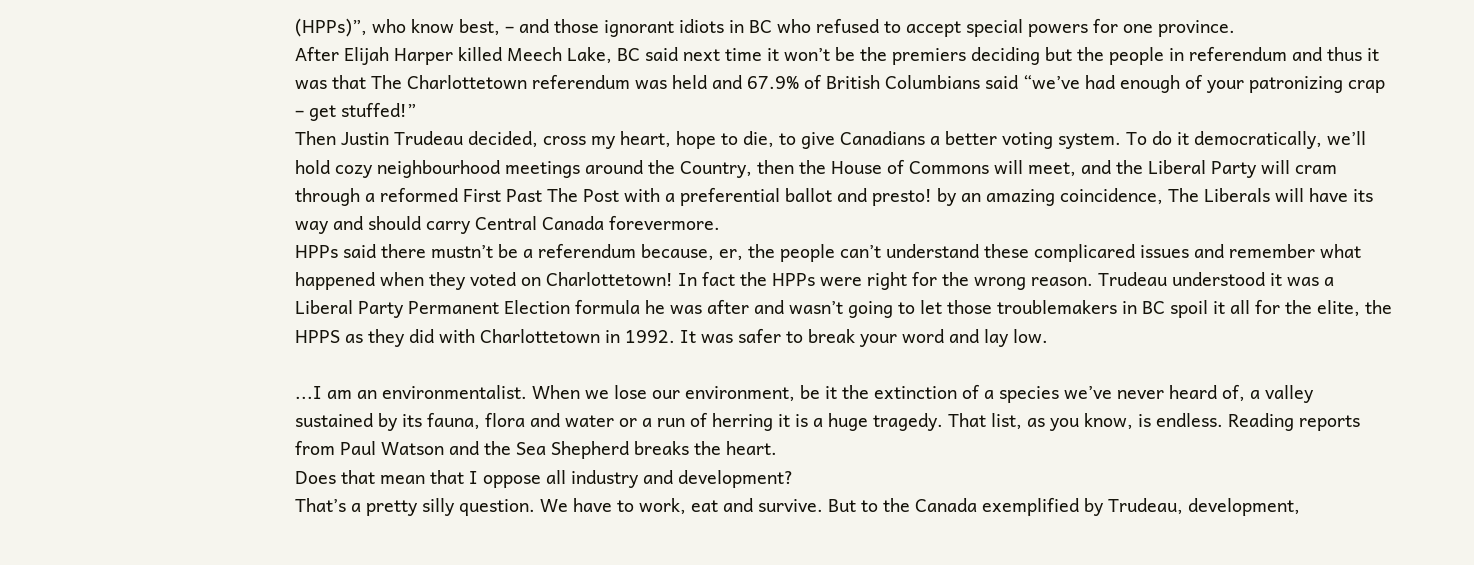(HPPs)”, who know best, – and those ignorant idiots in BC who refused to accept special powers for one province.
After Elijah Harper killed Meech Lake, BC said next time it won’t be the premiers deciding but the people in referendum and thus it was that The Charlottetown referendum was held and 67.9% of British Columbians said “we’ve had enough of your patronizing crap – get stuffed!”
Then Justin Trudeau decided, cross my heart, hope to die, to give Canadians a better voting system. To do it democratically, we’ll hold cozy neighbourhood meetings around the Country, then the House of Commons will meet, and the Liberal Party will cram through a reformed First Past The Post with a preferential ballot and presto! by an amazing coincidence, The Liberals will have its way and should carry Central Canada forevermore.
HPPs said there mustn’t be a referendum because, er, the people can’t understand these complicared issues and remember what happened when they voted on Charlottetown! In fact the HPPs were right for the wrong reason. Trudeau understood it was a Liberal Party Permanent Election formula he was after and wasn’t going to let those troublemakers in BC spoil it all for the elite, the HPPS as they did with Charlottetown in 1992. It was safer to break your word and lay low.

...I am an environmentalist. When we lose our environment, be it the extinction of a species we’ve never heard of, a valley sustained by its fauna, flora and water or a run of herring it is a huge tragedy. That list, as you know, is endless. Reading reports from Paul Watson and the Sea Shepherd breaks the heart.
Does that mean that I oppose all industry and development?
That’s a pretty silly question. We have to work, eat and survive. But to the Canada exemplified by Trudeau, development,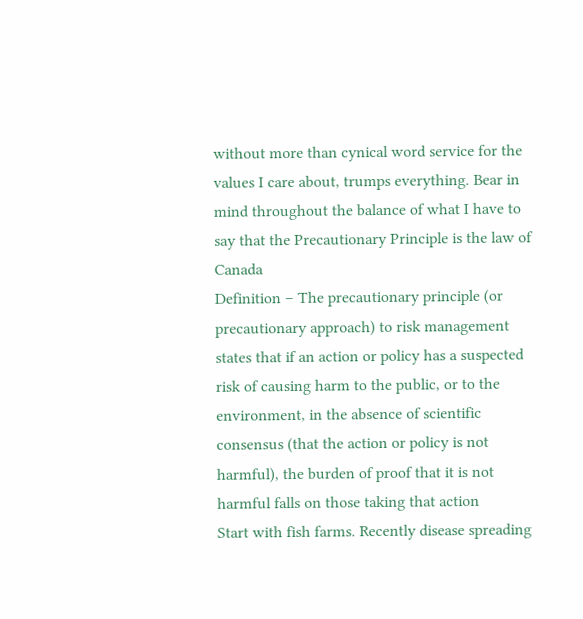without more than cynical word service for the values I care about, trumps everything. Bear in mind throughout the balance of what I have to say that the Precautionary Principle is the law of Canada
Definition – The precautionary principle (or precautionary approach) to risk management states that if an action or policy has a suspected risk of causing harm to the public, or to the environment, in the absence of scientific consensus (that the action or policy is not harmful), the burden of proof that it is not harmful falls on those taking that action
Start with fish farms. Recently disease spreading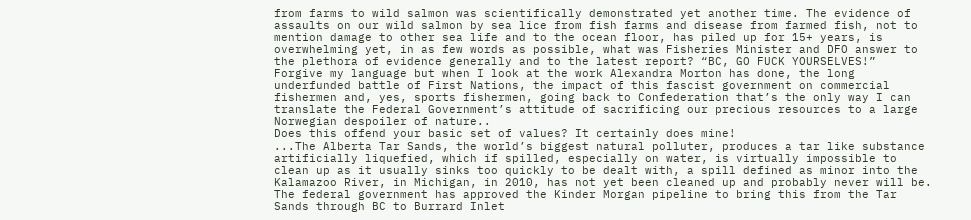from farms to wild salmon was scientifically demonstrated yet another time. The evidence of assaults on our wild salmon by sea lice from fish farms and disease from farmed fish, not to mention damage to other sea life and to the ocean floor, has piled up for 15+ years, is overwhelming yet, in as few words as possible, what was Fisheries Minister and DFO answer to the plethora of evidence generally and to the latest report? “BC, GO FUCK YOURSELVES!”
Forgive my language but when I look at the work Alexandra Morton has done, the long underfunded battle of First Nations, the impact of this fascist government on commercial fishermen and, yes, sports fishermen, going back to Confederation that’s the only way I can translate the Federal Government’s attitude of sacrificing our precious resources to a large Norwegian despoiler of nature..
Does this offend your basic set of values? It certainly does mine!
...The Alberta Tar Sands, the world’s biggest natural polluter, produces a tar like substance artificially liquefied, which if spilled, especially on water, is virtually impossible to clean up as it usually sinks too quickly to be dealt with, a spill defined as minor into the Kalamazoo River, in Michigan, in 2010, has not yet been cleaned up and probably never will be. The federal government has approved the Kinder Morgan pipeline to bring this from the Tar Sands through BC to Burrard Inlet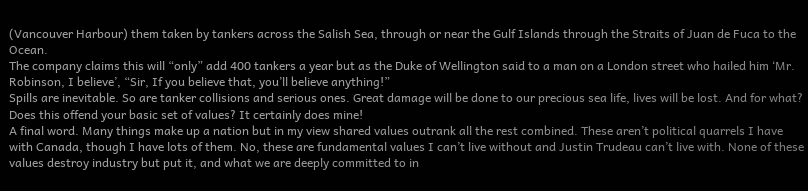(Vancouver Harbour) them taken by tankers across the Salish Sea, through or near the Gulf Islands through the Straits of Juan de Fuca to the Ocean.
The company claims this will “only” add 400 tankers a year but as the Duke of Wellington said to a man on a London street who hailed him ‘Mr. Robinson, I believe’, “Sir, If you believe that, you’ll believe anything!”
Spills are inevitable. So are tanker collisions and serious ones. Great damage will be done to our precious sea life, lives will be lost. And for what?
Does this offend your basic set of values? It certainly does mine!
A final word. Many things make up a nation but in my view shared values outrank all the rest combined. These aren’t political quarrels I have with Canada, though I have lots of them. No, these are fundamental values I can’t live without and Justin Trudeau can’t live with. None of these values destroy industry but put it, and what we are deeply committed to in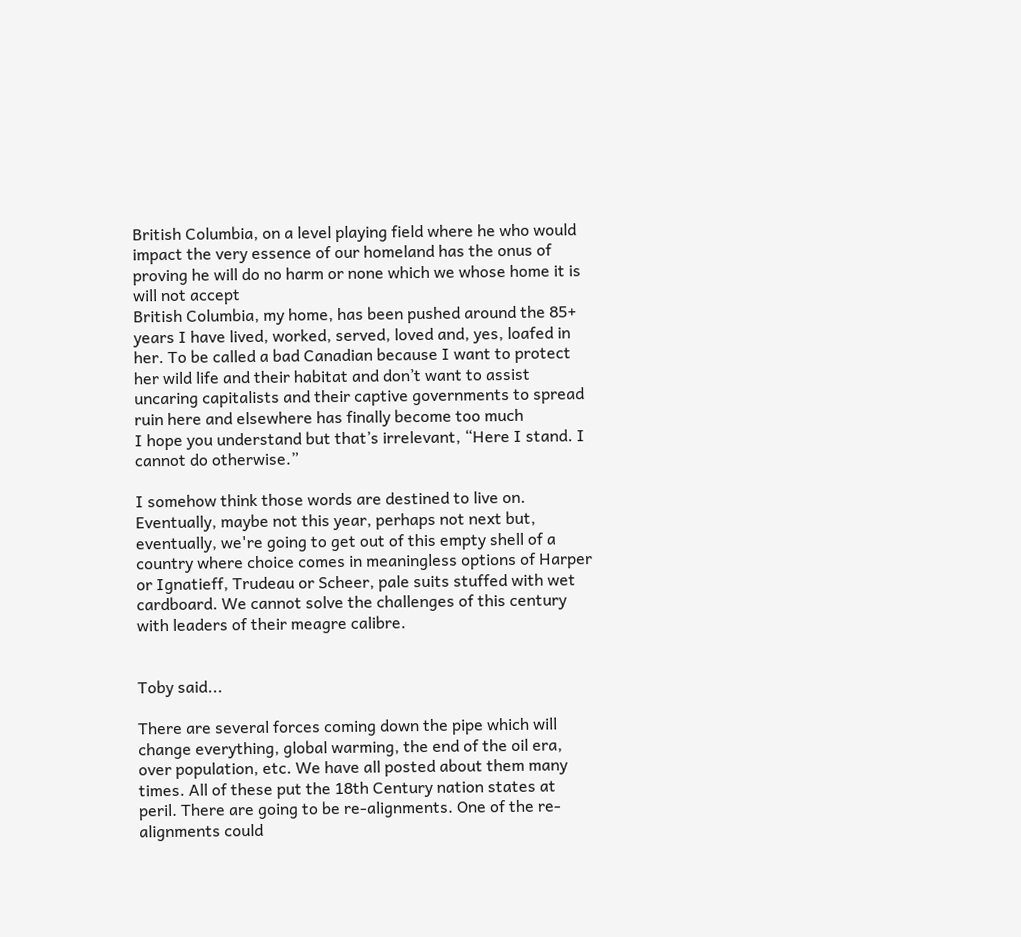British Columbia, on a level playing field where he who would impact the very essence of our homeland has the onus of proving he will do no harm or none which we whose home it is will not accept
British Columbia, my home, has been pushed around the 85+ years I have lived, worked, served, loved and, yes, loafed in her. To be called a bad Canadian because I want to protect her wild life and their habitat and don’t want to assist uncaring capitalists and their captive governments to spread ruin here and elsewhere has finally become too much
I hope you understand but that’s irrelevant, “Here I stand. I cannot do otherwise.”

I somehow think those words are destined to live on. Eventually, maybe not this year, perhaps not next but, eventually, we're going to get out of this empty shell of a country where choice comes in meaningless options of Harper or Ignatieff, Trudeau or Scheer, pale suits stuffed with wet cardboard. We cannot solve the challenges of this century with leaders of their meagre calibre.


Toby said...

There are several forces coming down the pipe which will change everything, global warming, the end of the oil era, over population, etc. We have all posted about them many times. All of these put the 18th Century nation states at peril. There are going to be re-alignments. One of the re-alignments could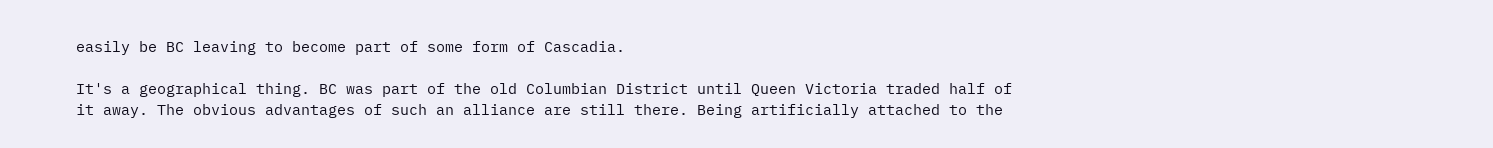easily be BC leaving to become part of some form of Cascadia.

It's a geographical thing. BC was part of the old Columbian District until Queen Victoria traded half of it away. The obvious advantages of such an alliance are still there. Being artificially attached to the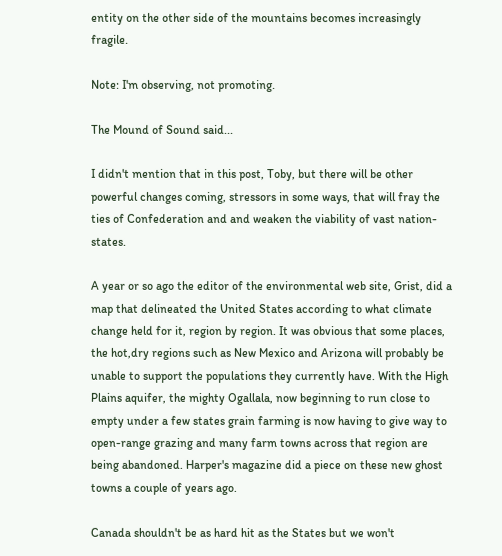entity on the other side of the mountains becomes increasingly fragile.

Note: I'm observing, not promoting.

The Mound of Sound said...

I didn't mention that in this post, Toby, but there will be other powerful changes coming, stressors in some ways, that will fray the ties of Confederation and and weaken the viability of vast nation-states.

A year or so ago the editor of the environmental web site, Grist, did a map that delineated the United States according to what climate change held for it, region by region. It was obvious that some places, the hot,dry regions such as New Mexico and Arizona will probably be unable to support the populations they currently have. With the High Plains aquifer, the mighty Ogallala, now beginning to run close to empty under a few states grain farming is now having to give way to open-range grazing and many farm towns across that region are being abandoned. Harper's magazine did a piece on these new ghost towns a couple of years ago.

Canada shouldn't be as hard hit as the States but we won't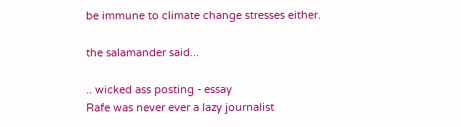be immune to climate change stresses either.

the salamander said...

.. wicked ass posting - essay
Rafe was never ever a lazy journalist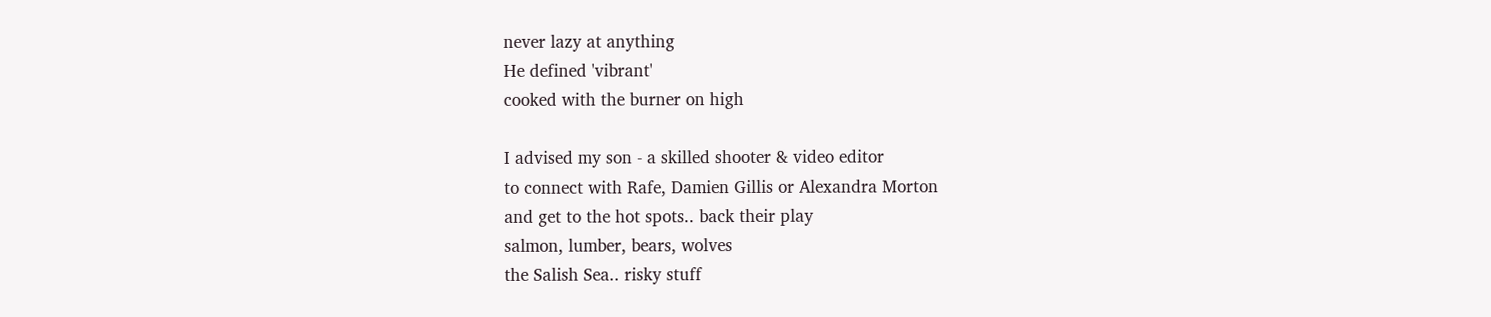never lazy at anything
He defined 'vibrant'
cooked with the burner on high

I advised my son - a skilled shooter & video editor
to connect with Rafe, Damien Gillis or Alexandra Morton
and get to the hot spots.. back their play
salmon, lumber, bears, wolves
the Salish Sea.. risky stuff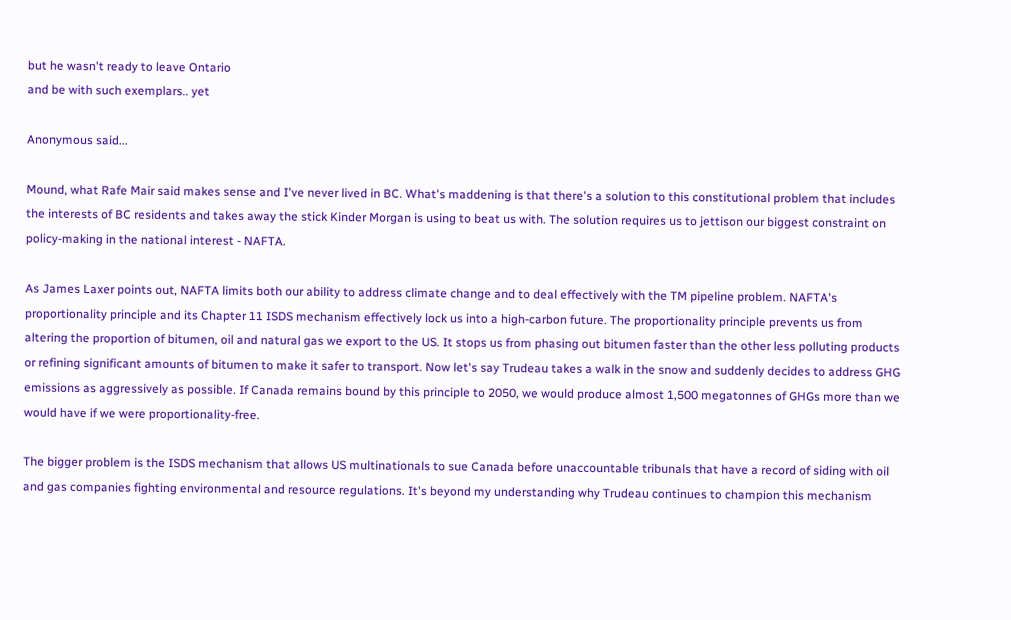but he wasn't ready to leave Ontario
and be with such exemplars.. yet

Anonymous said...

Mound, what Rafe Mair said makes sense and I've never lived in BC. What's maddening is that there's a solution to this constitutional problem that includes the interests of BC residents and takes away the stick Kinder Morgan is using to beat us with. The solution requires us to jettison our biggest constraint on policy-making in the national interest - NAFTA.

As James Laxer points out, NAFTA limits both our ability to address climate change and to deal effectively with the TM pipeline problem. NAFTA's proportionality principle and its Chapter 11 ISDS mechanism effectively lock us into a high-carbon future. The proportionality principle prevents us from altering the proportion of bitumen, oil and natural gas we export to the US. It stops us from phasing out bitumen faster than the other less polluting products or refining significant amounts of bitumen to make it safer to transport. Now let's say Trudeau takes a walk in the snow and suddenly decides to address GHG emissions as aggressively as possible. If Canada remains bound by this principle to 2050, we would produce almost 1,500 megatonnes of GHGs more than we would have if we were proportionality-free.

The bigger problem is the ISDS mechanism that allows US multinationals to sue Canada before unaccountable tribunals that have a record of siding with oil and gas companies fighting environmental and resource regulations. It's beyond my understanding why Trudeau continues to champion this mechanism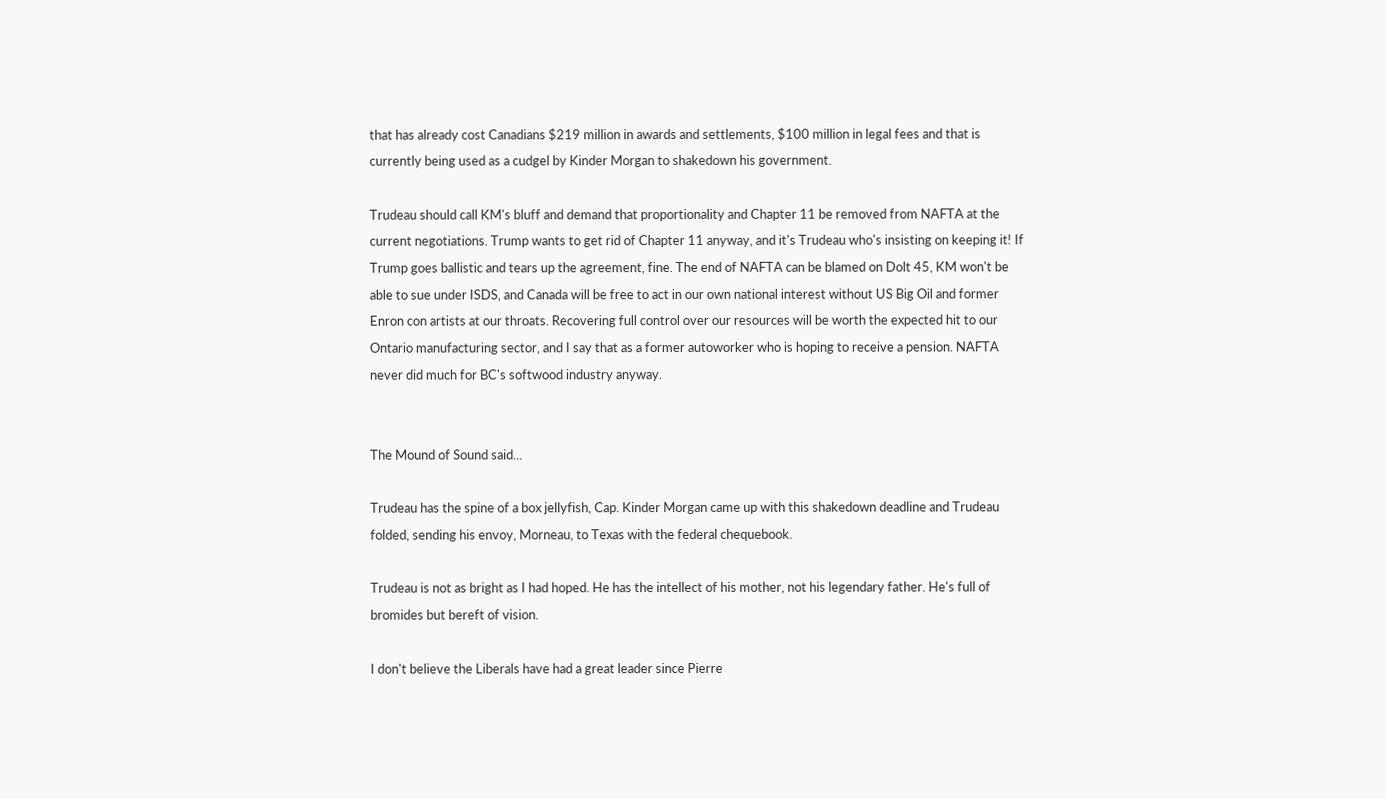that has already cost Canadians $219 million in awards and settlements, $100 million in legal fees and that is currently being used as a cudgel by Kinder Morgan to shakedown his government.

Trudeau should call KM's bluff and demand that proportionality and Chapter 11 be removed from NAFTA at the current negotiations. Trump wants to get rid of Chapter 11 anyway, and it's Trudeau who's insisting on keeping it! If Trump goes ballistic and tears up the agreement, fine. The end of NAFTA can be blamed on Dolt 45, KM won't be able to sue under ISDS, and Canada will be free to act in our own national interest without US Big Oil and former Enron con artists at our throats. Recovering full control over our resources will be worth the expected hit to our Ontario manufacturing sector, and I say that as a former autoworker who is hoping to receive a pension. NAFTA never did much for BC's softwood industry anyway.


The Mound of Sound said...

Trudeau has the spine of a box jellyfish, Cap. Kinder Morgan came up with this shakedown deadline and Trudeau folded, sending his envoy, Morneau, to Texas with the federal chequebook.

Trudeau is not as bright as I had hoped. He has the intellect of his mother, not his legendary father. He's full of bromides but bereft of vision.

I don't believe the Liberals have had a great leader since Pierre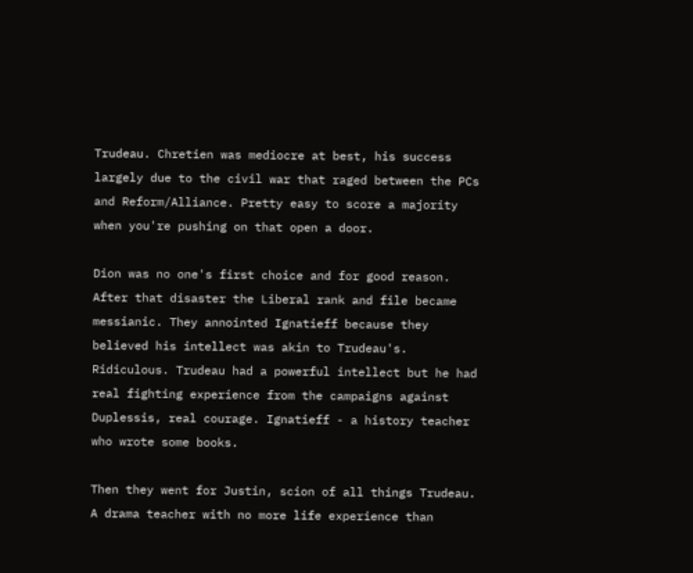Trudeau. Chretien was mediocre at best, his success largely due to the civil war that raged between the PCs and Reform/Alliance. Pretty easy to score a majority when you're pushing on that open a door.

Dion was no one's first choice and for good reason. After that disaster the Liberal rank and file became messianic. They annointed Ignatieff because they believed his intellect was akin to Trudeau's. Ridiculous. Trudeau had a powerful intellect but he had real fighting experience from the campaigns against Duplessis, real courage. Ignatieff - a history teacher who wrote some books.

Then they went for Justin, scion of all things Trudeau. A drama teacher with no more life experience than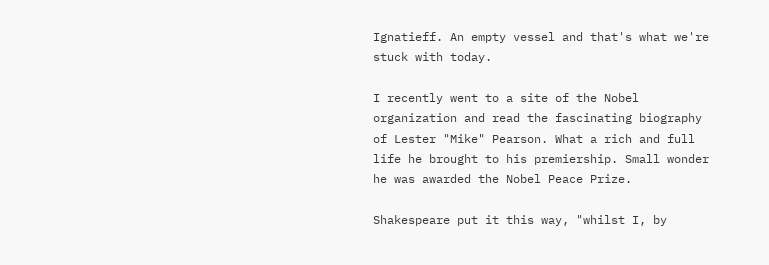Ignatieff. An empty vessel and that's what we're stuck with today.

I recently went to a site of the Nobel organization and read the fascinating biography of Lester "Mike" Pearson. What a rich and full life he brought to his premiership. Small wonder he was awarded the Nobel Peace Prize.

Shakespeare put it this way, "whilst I, by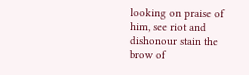looking on praise of him, see riot and dishonour stain the brow of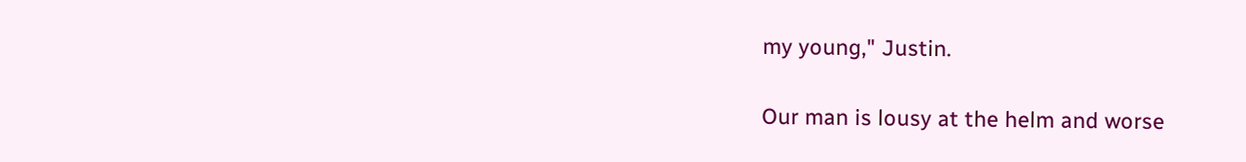my young," Justin.

Our man is lousy at the helm and worse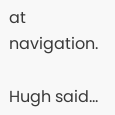at navigation.

Hugh said...